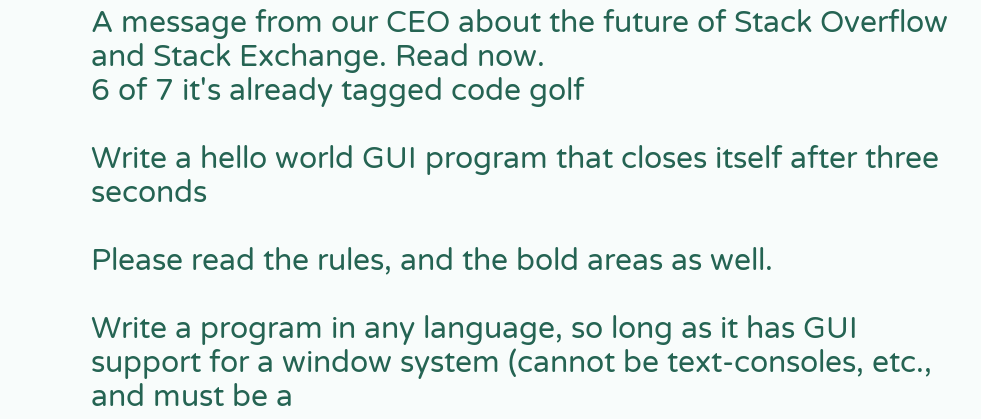A message from our CEO about the future of Stack Overflow and Stack Exchange. Read now.
6 of 7 it's already tagged code golf

Write a hello world GUI program that closes itself after three seconds

Please read the rules, and the bold areas as well.

Write a program in any language, so long as it has GUI support for a window system (cannot be text-consoles, etc., and must be a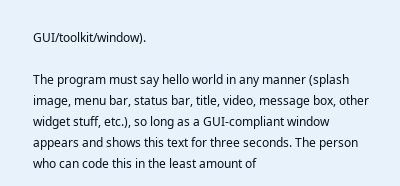GUI/toolkit/window).

The program must say hello world in any manner (splash image, menu bar, status bar, title, video, message box, other widget stuff, etc.), so long as a GUI-compliant window appears and shows this text for three seconds. The person who can code this in the least amount of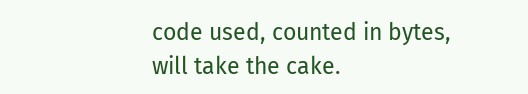code used, counted in bytes, will take the cake.